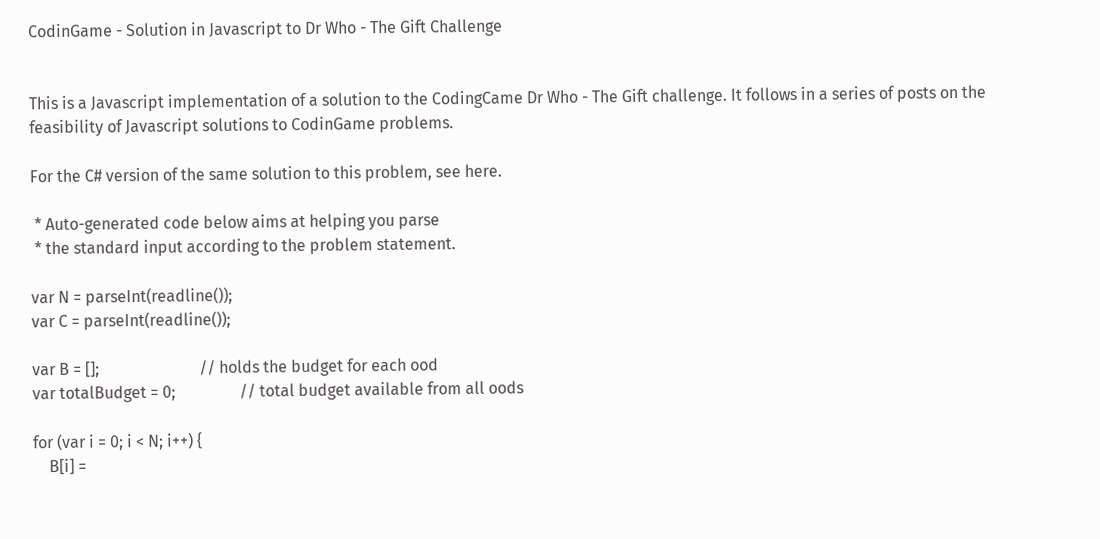CodinGame - Solution in Javascript to Dr Who - The Gift Challenge


This is a Javascript implementation of a solution to the CodingCame Dr Who - The Gift challenge. It follows in a series of posts on the feasibility of Javascript solutions to CodinGame problems.

For the C# version of the same solution to this problem, see here.

 * Auto-generated code below aims at helping you parse
 * the standard input according to the problem statement.

var N = parseInt(readline());
var C = parseInt(readline());

var B = [];                         // holds the budget for each ood
var totalBudget = 0;                // total budget available from all oods

for (var i = 0; i < N; i++) {
    B[i] =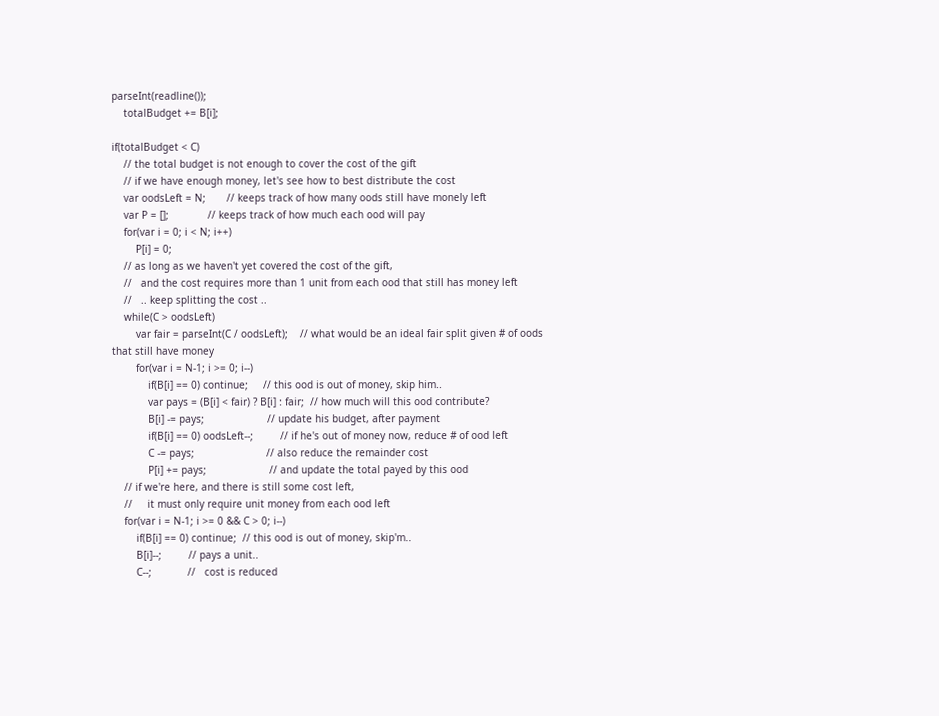parseInt(readline());
    totalBudget += B[i];

if(totalBudget < C)
    // the total budget is not enough to cover the cost of the gift
    // if we have enough money, let's see how to best distribute the cost
    var oodsLeft = N;       // keeps track of how many oods still have monely left
    var P = [];             // keeps track of how much each ood will pay
    for(var i = 0; i < N; i++)
        P[i] = 0;
    // as long as we haven't yet covered the cost of the gift,
    //   and the cost requires more than 1 unit from each ood that still has money left
    //   .. keep splitting the cost ..
    while(C > oodsLeft)
        var fair = parseInt(C / oodsLeft);    // what would be an ideal fair split given # of oods that still have money
        for(var i = N-1; i >= 0; i--)
            if(B[i] == 0) continue;     // this ood is out of money, skip him..
            var pays = (B[i] < fair) ? B[i] : fair;  // how much will this ood contribute?
            B[i] -= pays;                     // update his budget, after payment
            if(B[i] == 0) oodsLeft--;         // if he's out of money now, reduce # of ood left
            C -= pays;                        // also reduce the remainder cost
            P[i] += pays;                     // and update the total payed by this ood
    // if we're here, and there is still some cost left,
    //     it must only require unit money from each ood left
    for(var i = N-1; i >= 0 && C > 0; i--)
        if(B[i] == 0) continue;  // this ood is out of money, skip'm..
        B[i]--;         // pays a unit..
        C--;            //   cost is reduced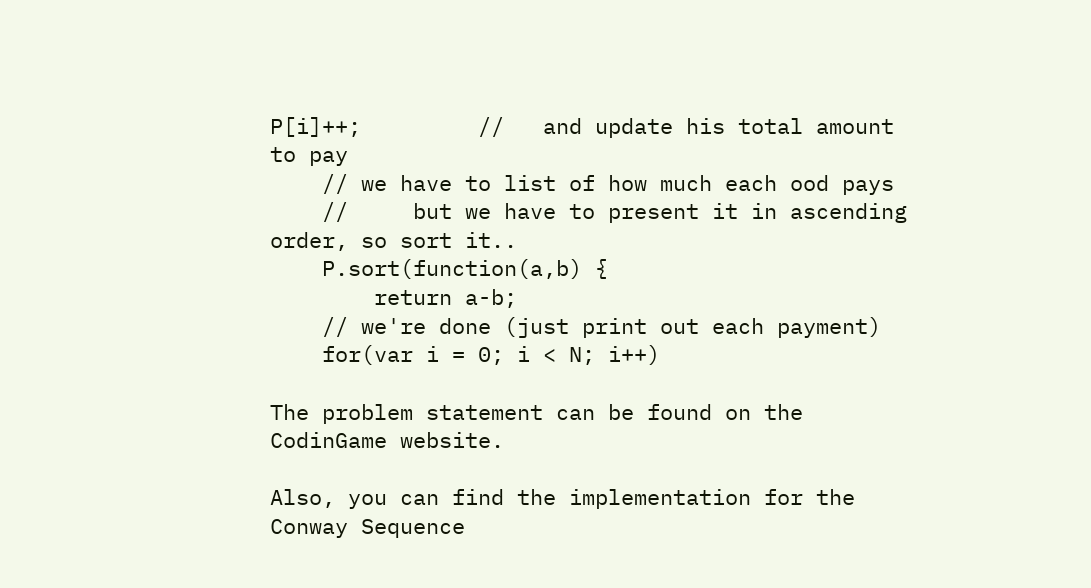P[i]++;         //   and update his total amount to pay
    // we have to list of how much each ood pays
    //     but we have to present it in ascending order, so sort it..
    P.sort(function(a,b) {
        return a-b;
    // we're done (just print out each payment)
    for(var i = 0; i < N; i++)

The problem statement can be found on the CodinGame website.

Also, you can find the implementation for the Conway Sequence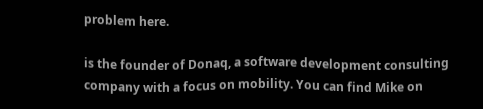problem here.

is the founder of Donaq, a software development consulting company with a focus on mobility. You can find Mike on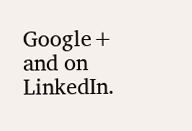Google+ and on LinkedIn.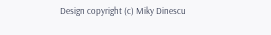Design copyright (c) Miky Dinescu